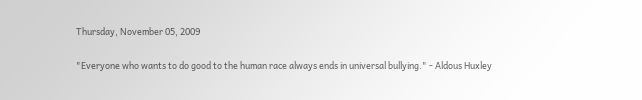Thursday, November 05, 2009

"Everyone who wants to do good to the human race always ends in universal bullying." - Aldous Huxley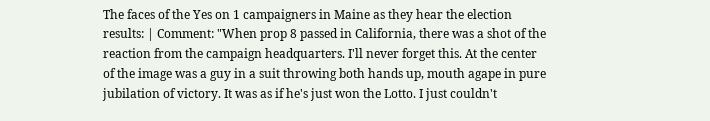The faces of the Yes on 1 campaigners in Maine as they hear the election results: | Comment: "When prop 8 passed in California, there was a shot of the reaction from the campaign headquarters. I'll never forget this. At the center of the image was a guy in a suit throwing both hands up, mouth agape in pure jubilation of victory. It was as if he's just won the Lotto. I just couldn't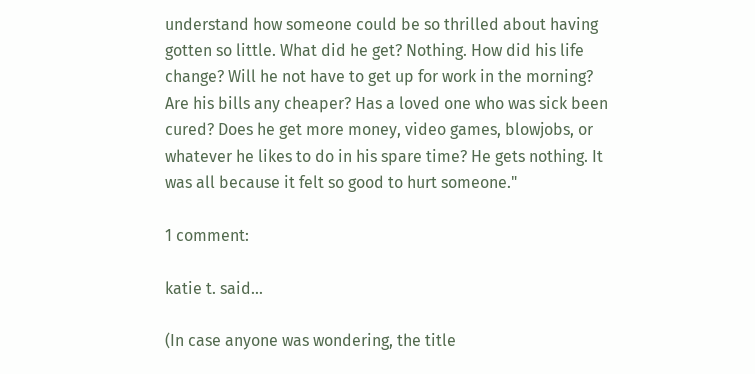understand how someone could be so thrilled about having gotten so little. What did he get? Nothing. How did his life change? Will he not have to get up for work in the morning? Are his bills any cheaper? Has a loved one who was sick been cured? Does he get more money, video games, blowjobs, or whatever he likes to do in his spare time? He gets nothing. It was all because it felt so good to hurt someone."

1 comment:

katie t. said...

(In case anyone was wondering, the title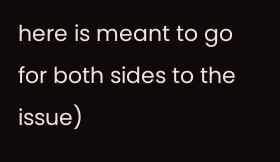here is meant to go for both sides to the issue)